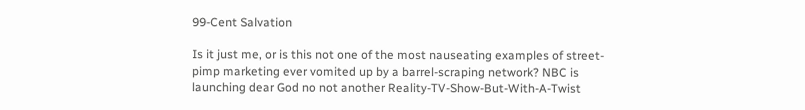99-Cent Salvation

Is it just me, or is this not one of the most nauseating examples of street-pimp marketing ever vomited up by a barrel-scraping network? NBC is launching dear God no not another Reality-TV-Show-But-With-A-Twist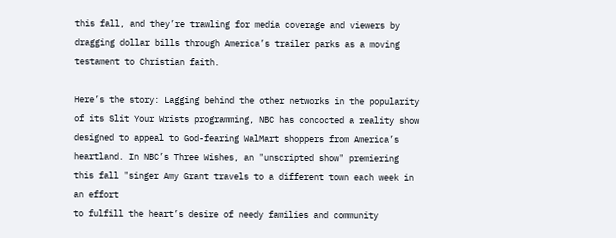this fall, and they’re trawling for media coverage and viewers by dragging dollar bills through America’s trailer parks as a moving testament to Christian faith.

Here’s the story: Lagging behind the other networks in the popularity of its Slit Your Wrists programming, NBC has concocted a reality show designed to appeal to God-fearing WalMart shoppers from America’s heartland. In NBC’s Three Wishes, an "unscripted show" premiering this fall "singer Amy Grant travels to a different town each week in an effort
to fulfill the heart’s desire of needy families and community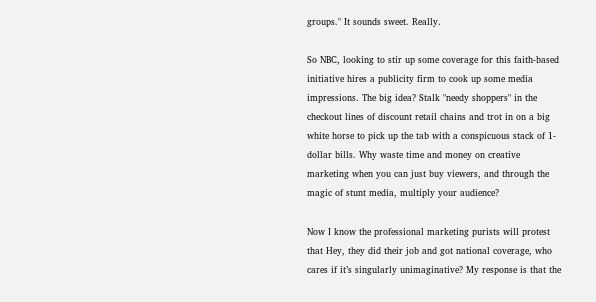groups." It sounds sweet. Really.

So NBC, looking to stir up some coverage for this faith-based initiative hires a publicity firm to cook up some media impressions. The big idea? Stalk "needy shoppers" in the checkout lines of discount retail chains and trot in on a big white horse to pick up the tab with a conspicuous stack of 1-dollar bills. Why waste time and money on creative marketing when you can just buy viewers, and through the magic of stunt media, multiply your audience?

Now I know the professional marketing purists will protest that Hey, they did their job and got national coverage, who cares if it’s singularly unimaginative? My response is that the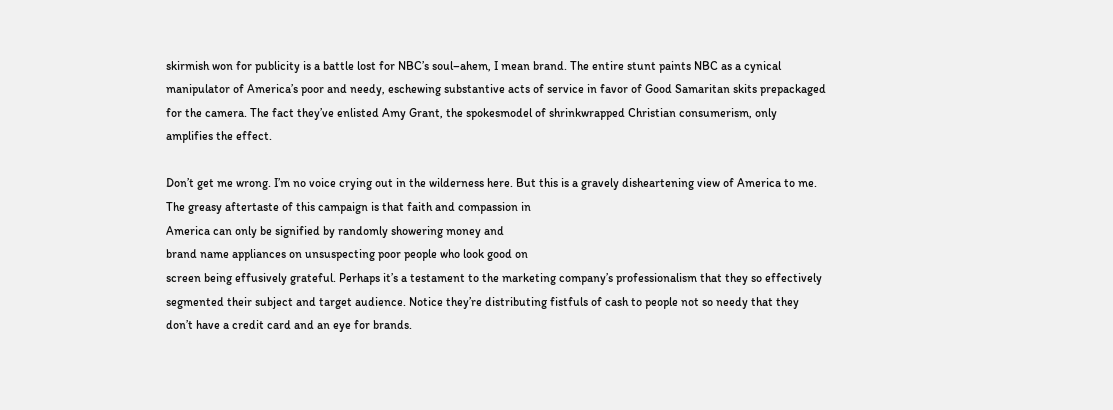skirmish won for publicity is a battle lost for NBC’s soul–ahem, I mean brand. The entire stunt paints NBC as a cynical manipulator of America’s poor and needy, eschewing substantive acts of service in favor of Good Samaritan skits prepackaged for the camera. The fact they’ve enlisted Amy Grant, the spokesmodel of shrinkwrapped Christian consumerism, only amplifies the effect.

Don’t get me wrong. I’m no voice crying out in the wilderness here. But this is a gravely disheartening view of America to me. The greasy aftertaste of this campaign is that faith and compassion in
America can only be signified by randomly showering money and
brand name appliances on unsuspecting poor people who look good on
screen being effusively grateful. Perhaps it’s a testament to the marketing company’s professionalism that they so effectively segmented their subject and target audience. Notice they’re distributing fistfuls of cash to people not so needy that they don’t have a credit card and an eye for brands.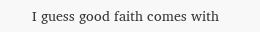I guess good faith comes with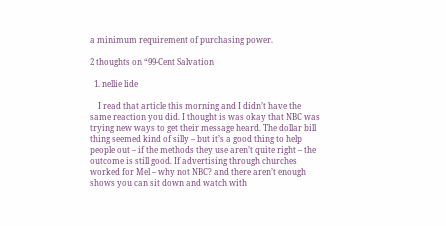a minimum requirement of purchasing power.

2 thoughts on “99-Cent Salvation

  1. nellie lide

    I read that article this morning and I didn’t have the same reaction you did. I thought is was okay that NBC was trying new ways to get their message heard. The dollar bill thing seemed kind of silly – but it’s a good thing to help people out – if the methods they use aren’t quite right – the outcome is still good. If advertising through churches worked for Mel – why not NBC? and there aren’t enough shows you can sit down and watch with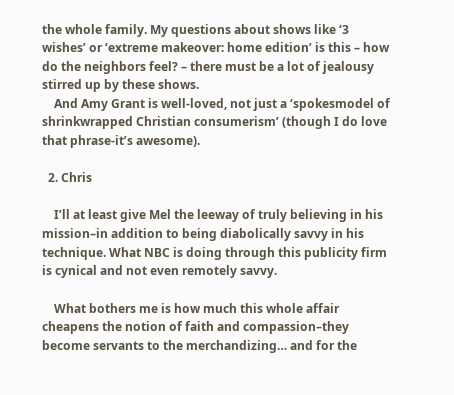the whole family. My questions about shows like ‘3 wishes’ or ‘extreme makeover: home edition’ is this – how do the neighbors feel? – there must be a lot of jealousy stirred up by these shows.
    And Amy Grant is well-loved, not just a ‘spokesmodel of shrinkwrapped Christian consumerism’ (though I do love that phrase-it’s awesome).

  2. Chris

    I’ll at least give Mel the leeway of truly believing in his mission–in addition to being diabolically savvy in his technique. What NBC is doing through this publicity firm is cynical and not even remotely savvy.

    What bothers me is how much this whole affair cheapens the notion of faith and compassion–they become servants to the merchandizing… and for the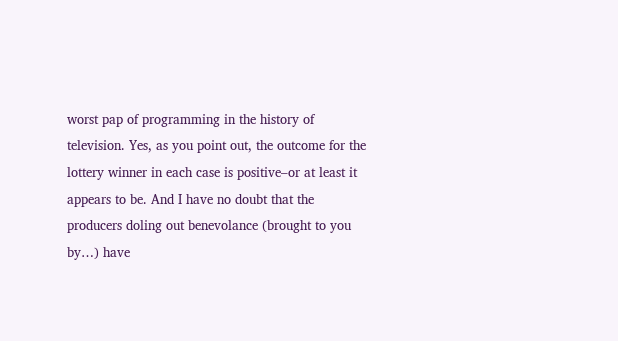worst pap of programming in the history of television. Yes, as you point out, the outcome for the lottery winner in each case is positive–or at least it appears to be. And I have no doubt that the producers doling out benevolance (brought to you by…) have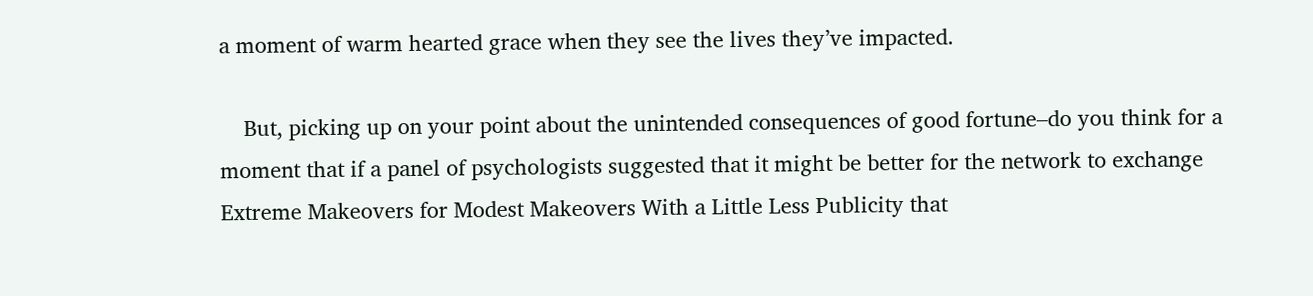a moment of warm hearted grace when they see the lives they’ve impacted.

    But, picking up on your point about the unintended consequences of good fortune–do you think for a moment that if a panel of psychologists suggested that it might be better for the network to exchange Extreme Makeovers for Modest Makeovers With a Little Less Publicity that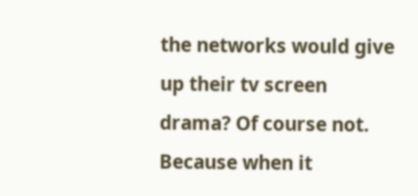the networks would give up their tv screen drama? Of course not. Because when it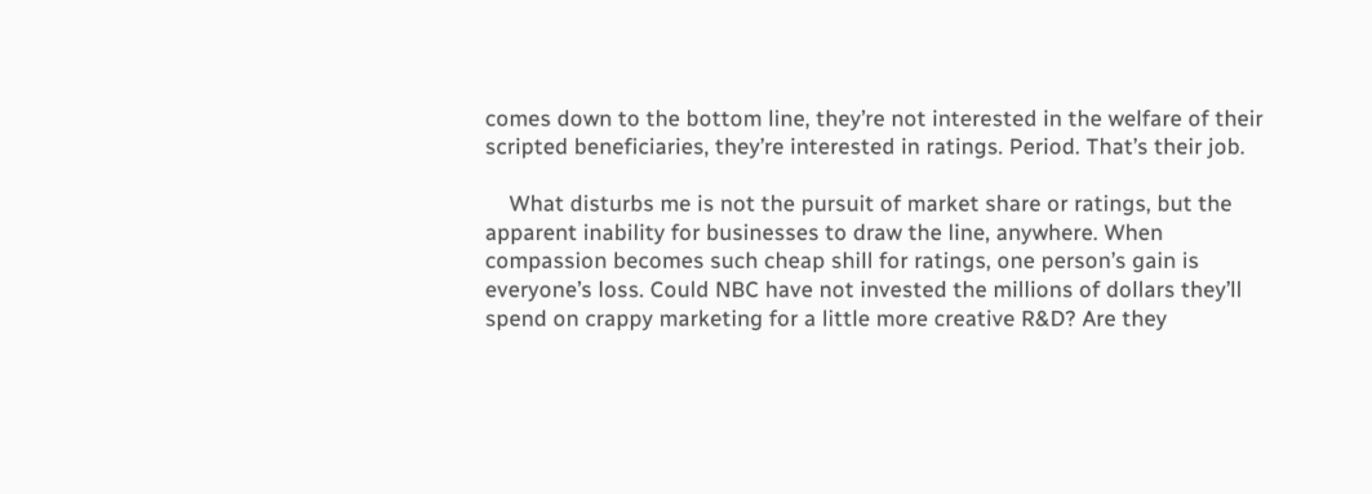comes down to the bottom line, they’re not interested in the welfare of their scripted beneficiaries, they’re interested in ratings. Period. That’s their job.

    What disturbs me is not the pursuit of market share or ratings, but the apparent inability for businesses to draw the line, anywhere. When compassion becomes such cheap shill for ratings, one person’s gain is everyone’s loss. Could NBC have not invested the millions of dollars they’ll spend on crappy marketing for a little more creative R&D? Are they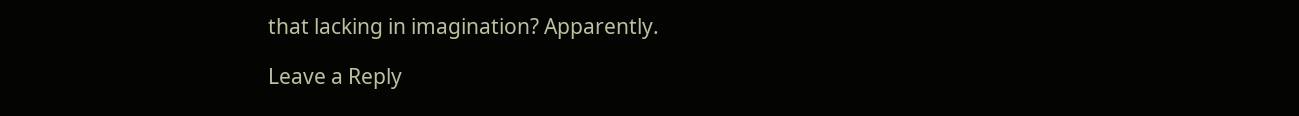that lacking in imagination? Apparently.

Leave a Reply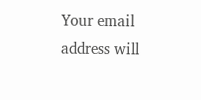Your email address will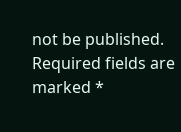not be published. Required fields are marked *